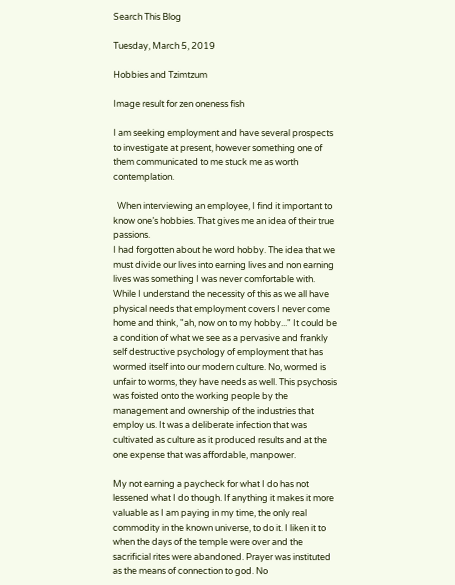Search This Blog

Tuesday, March 5, 2019

Hobbies and Tzimtzum

Image result for zen oneness fish

I am seeking employment and have several prospects to investigate at present, however something one of them communicated to me stuck me as worth contemplation.

  When interviewing an employee, I find it important to know one’s hobbies. That gives me an idea of their true passions.
I had forgotten about he word hobby. The idea that we must divide our lives into earning lives and non earning lives was something I was never comfortable with. While I understand the necessity of this as we all have physical needs that employment covers I never come home and think, "ah, now on to my hobby..." It could be a condition of what we see as a pervasive and frankly self destructive psychology of employment that has wormed itself into our modern culture. No, wormed is unfair to worms, they have needs as well. This psychosis was foisted onto the working people by the management and ownership of the industries that employ us. It was a deliberate infection that was cultivated as culture as it produced results and at the one expense that was affordable, manpower.

My not earning a paycheck for what I do has not lessened what I do though. If anything it makes it more valuable as I am paying in my time, the only real commodity in the known universe, to do it. I liken it to when the days of the temple were over and the sacrificial rites were abandoned. Prayer was instituted as the means of connection to god. No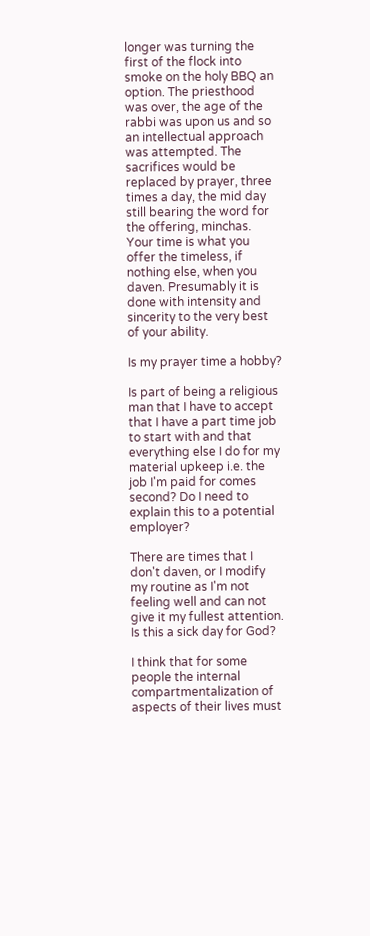longer was turning the first of the flock into smoke on the holy BBQ an option. The priesthood was over, the age of the rabbi was upon us and so an intellectual approach was attempted. The sacrifices would be replaced by prayer, three times a day, the mid day still bearing the word for the offering, minchas. Your time is what you offer the timeless, if nothing else, when you daven. Presumably it is done with intensity and sincerity to the very best of your ability.

Is my prayer time a hobby?

Is part of being a religious man that I have to accept that I have a part time job to start with and that everything else I do for my material upkeep i.e. the job I'm paid for comes second? Do I need to explain this to a potential employer?

There are times that I don't daven, or I modify my routine as I'm not feeling well and can not give it my fullest attention. Is this a sick day for God?

I think that for some people the internal compartmentalization of aspects of their lives must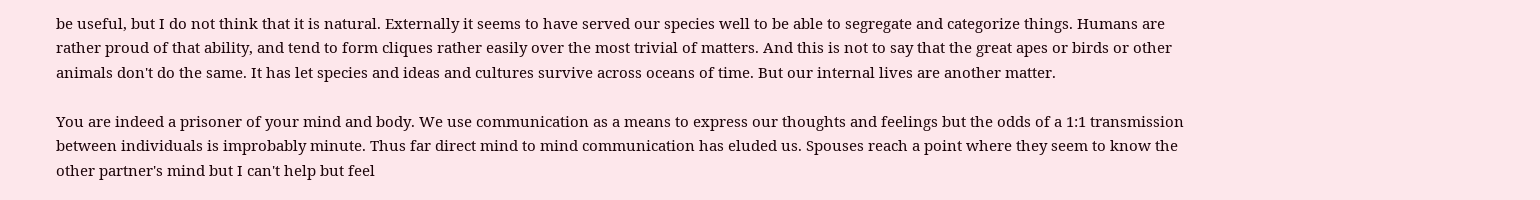be useful, but I do not think that it is natural. Externally it seems to have served our species well to be able to segregate and categorize things. Humans are rather proud of that ability, and tend to form cliques rather easily over the most trivial of matters. And this is not to say that the great apes or birds or other animals don't do the same. It has let species and ideas and cultures survive across oceans of time. But our internal lives are another matter.

You are indeed a prisoner of your mind and body. We use communication as a means to express our thoughts and feelings but the odds of a 1:1 transmission between individuals is improbably minute. Thus far direct mind to mind communication has eluded us. Spouses reach a point where they seem to know the other partner's mind but I can't help but feel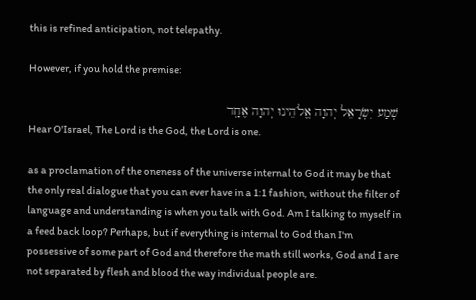this is refined anticipation, not telepathy.

However, if you hold the premise:

 שְׁמַע יִשְׂרָאֵל יְהוָה אֱלֹהֵינוּ יְהוָה אֶחָֽד
Hear O'Israel, The Lord is the God, the Lord is one.

as a proclamation of the oneness of the universe internal to God it may be that the only real dialogue that you can ever have in a 1:1 fashion, without the filter of language and understanding is when you talk with God. Am I talking to myself in a feed back loop? Perhaps, but if everything is internal to God than I'm possessive of some part of God and therefore the math still works, God and I are not separated by flesh and blood the way individual people are.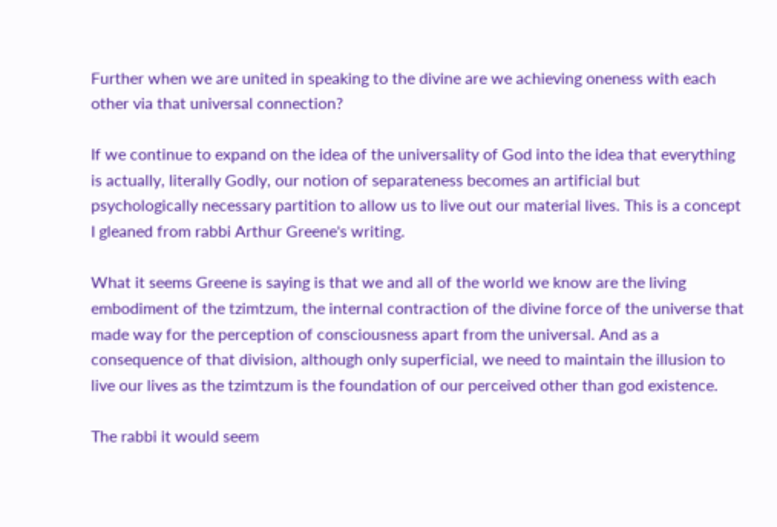Further when we are united in speaking to the divine are we achieving oneness with each other via that universal connection?

If we continue to expand on the idea of the universality of God into the idea that everything is actually, literally Godly, our notion of separateness becomes an artificial but psychologically necessary partition to allow us to live out our material lives. This is a concept I gleaned from rabbi Arthur Greene's writing.

What it seems Greene is saying is that we and all of the world we know are the living embodiment of the tzimtzum, the internal contraction of the divine force of the universe that made way for the perception of consciousness apart from the universal. And as a consequence of that division, although only superficial, we need to maintain the illusion to live our lives as the tzimtzum is the foundation of our perceived other than god existence.

The rabbi it would seem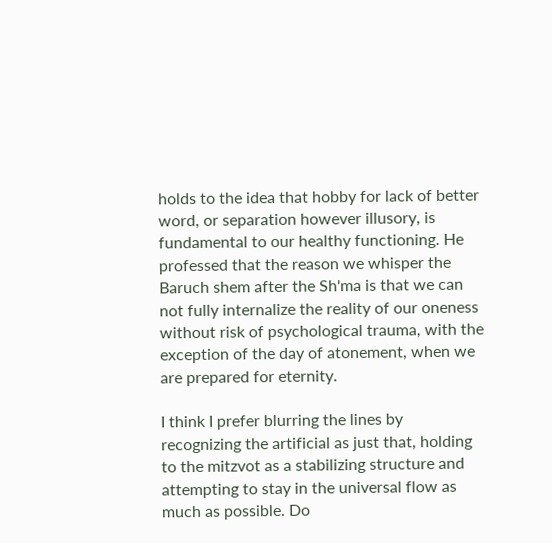holds to the idea that hobby for lack of better word, or separation however illusory, is fundamental to our healthy functioning. He professed that the reason we whisper the Baruch shem after the Sh'ma is that we can not fully internalize the reality of our oneness without risk of psychological trauma, with the exception of the day of atonement, when we are prepared for eternity.

I think I prefer blurring the lines by recognizing the artificial as just that, holding to the mitzvot as a stabilizing structure and attempting to stay in the universal flow as much as possible. Do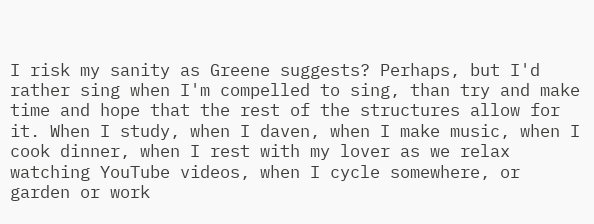I risk my sanity as Greene suggests? Perhaps, but I'd rather sing when I'm compelled to sing, than try and make time and hope that the rest of the structures allow for it. When I study, when I daven, when I make music, when I cook dinner, when I rest with my lover as we relax watching YouTube videos, when I cycle somewhere, or garden or work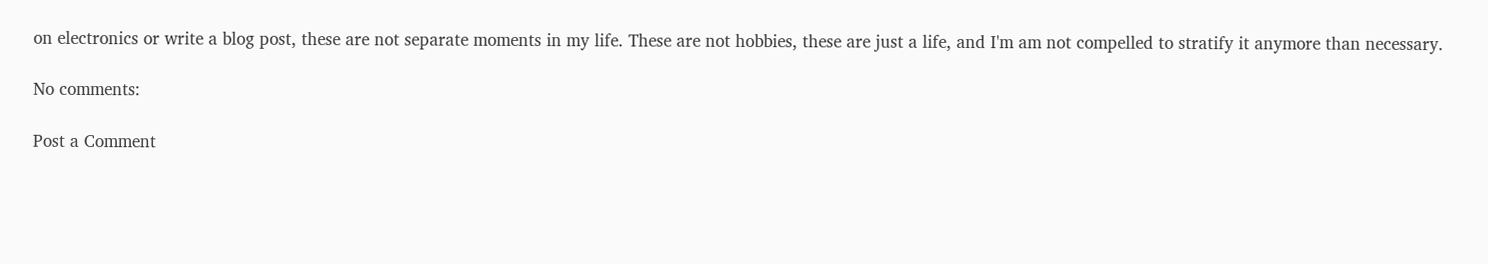on electronics or write a blog post, these are not separate moments in my life. These are not hobbies, these are just a life, and I'm am not compelled to stratify it anymore than necessary.

No comments:

Post a Comment